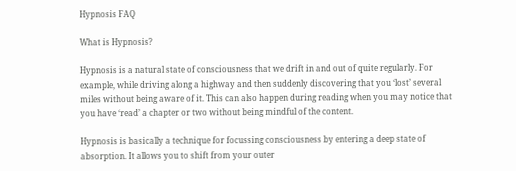Hypnosis FAQ

What is Hypnosis?

Hypnosis is a natural state of consciousness that we drift in and out of quite regularly. For example, while driving along a highway and then suddenly discovering that you ‘lost’ several miles without being aware of it. This can also happen during reading when you may notice that you have ‘read’ a chapter or two without being mindful of the content.

Hypnosis is basically a technique for focussing consciousness by entering a deep state of absorption. It allows you to shift from your outer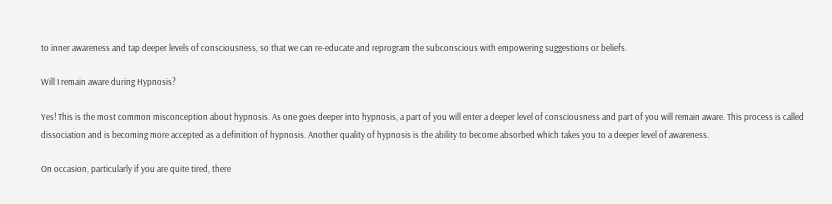to inner awareness and tap deeper levels of consciousness, so that we can re-educate and reprogram the subconscious with empowering suggestions or beliefs.

Will I remain aware during Hypnosis?

Yes! This is the most common misconception about hypnosis. As one goes deeper into hypnosis, a part of you will enter a deeper level of consciousness and part of you will remain aware. This process is called dissociation and is becoming more accepted as a definition of hypnosis. Another quality of hypnosis is the ability to become absorbed which takes you to a deeper level of awareness.

On occasion, particularly if you are quite tired, there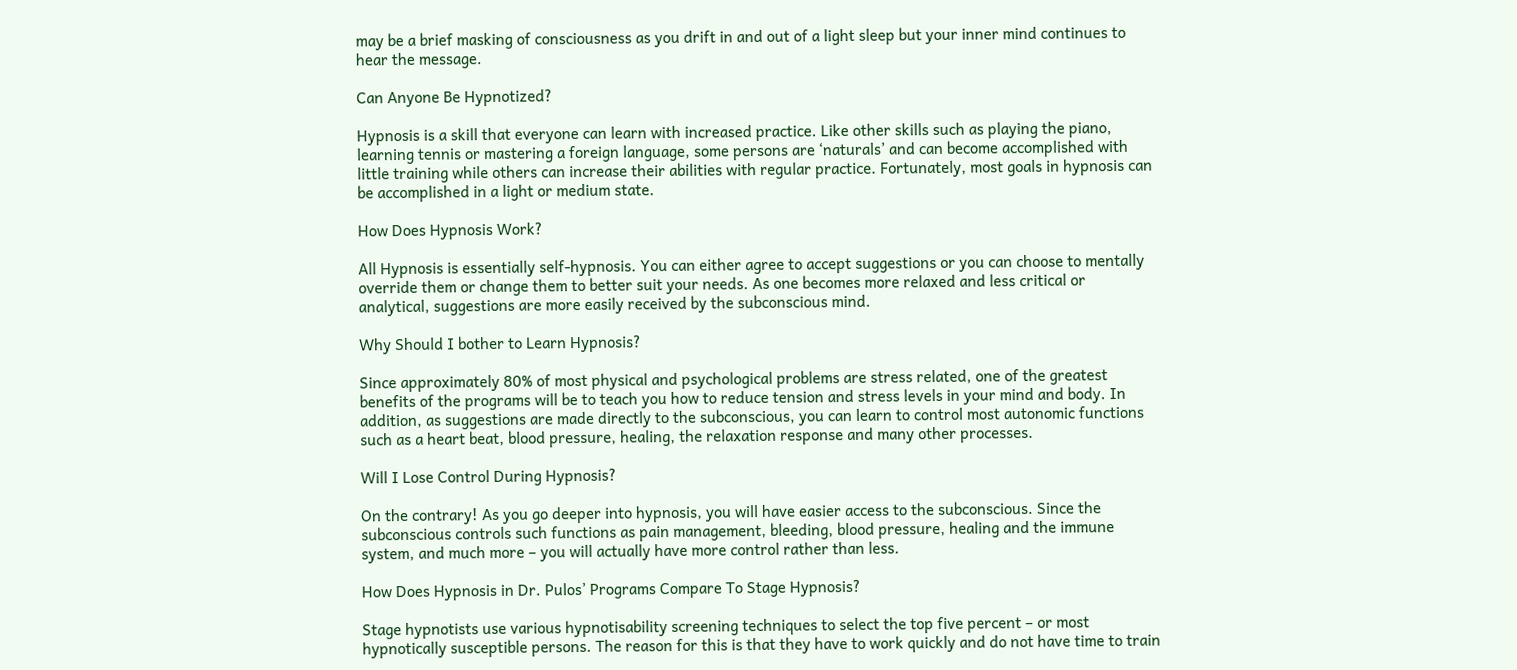may be a brief masking of consciousness as you drift in and out of a light sleep but your inner mind continues to hear the message.

Can Anyone Be Hypnotized?

Hypnosis is a skill that everyone can learn with increased practice. Like other skills such as playing the piano, learning tennis or mastering a foreign language, some persons are ‘naturals’ and can become accomplished with little training while others can increase their abilities with regular practice. Fortunately, most goals in hypnosis can be accomplished in a light or medium state.

How Does Hypnosis Work?

All Hypnosis is essentially self-hypnosis. You can either agree to accept suggestions or you can choose to mentally override them or change them to better suit your needs. As one becomes more relaxed and less critical or analytical, suggestions are more easily received by the subconscious mind.

Why Should I bother to Learn Hypnosis?

Since approximately 80% of most physical and psychological problems are stress related, one of the greatest benefits of the programs will be to teach you how to reduce tension and stress levels in your mind and body. In addition, as suggestions are made directly to the subconscious, you can learn to control most autonomic functions such as a heart beat, blood pressure, healing, the relaxation response and many other processes.

Will I Lose Control During Hypnosis?

On the contrary! As you go deeper into hypnosis, you will have easier access to the subconscious. Since the subconscious controls such functions as pain management, bleeding, blood pressure, healing and the immune system, and much more – you will actually have more control rather than less.

How Does Hypnosis in Dr. Pulos’ Programs Compare To Stage Hypnosis?

Stage hypnotists use various hypnotisability screening techniques to select the top five percent – or most hypnotically susceptible persons. The reason for this is that they have to work quickly and do not have time to train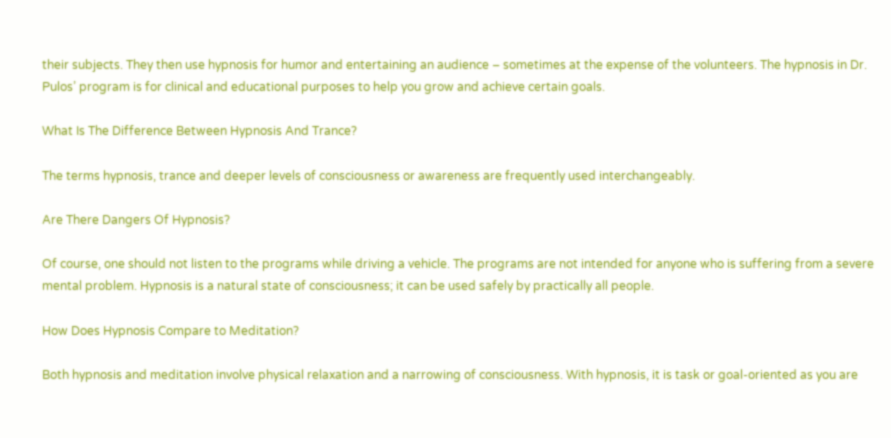their subjects. They then use hypnosis for humor and entertaining an audience – sometimes at the expense of the volunteers. The hypnosis in Dr. Pulos’ program is for clinical and educational purposes to help you grow and achieve certain goals.

What Is The Difference Between Hypnosis And Trance?

The terms hypnosis, trance and deeper levels of consciousness or awareness are frequently used interchangeably.

Are There Dangers Of Hypnosis?

Of course, one should not listen to the programs while driving a vehicle. The programs are not intended for anyone who is suffering from a severe mental problem. Hypnosis is a natural state of consciousness; it can be used safely by practically all people.

How Does Hypnosis Compare to Meditation?

Both hypnosis and meditation involve physical relaxation and a narrowing of consciousness. With hypnosis, it is task or goal-oriented as you are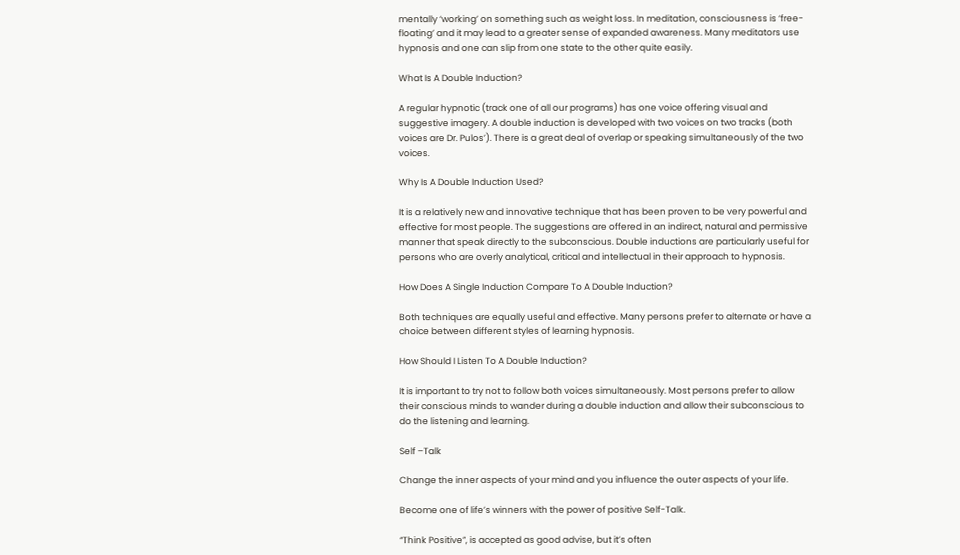mentally ‘working’ on something such as weight loss. In meditation, consciousness is ‘free-floating’ and it may lead to a greater sense of expanded awareness. Many meditators use hypnosis and one can slip from one state to the other quite easily.

What Is A Double Induction?

A regular hypnotic (track one of all our programs) has one voice offering visual and suggestive imagery. A double induction is developed with two voices on two tracks (both voices are Dr. Pulos’). There is a great deal of overlap or speaking simultaneously of the two voices.

Why Is A Double Induction Used?

It is a relatively new and innovative technique that has been proven to be very powerful and effective for most people. The suggestions are offered in an indirect, natural and permissive manner that speak directly to the subconscious. Double inductions are particularly useful for persons who are overly analytical, critical and intellectual in their approach to hypnosis.

How Does A Single Induction Compare To A Double Induction?

Both techniques are equally useful and effective. Many persons prefer to alternate or have a choice between different styles of learning hypnosis.

How Should I Listen To A Double Induction?

It is important to try not to follow both voices simultaneously. Most persons prefer to allow their conscious minds to wander during a double induction and allow their subconscious to do the listening and learning.

Self –Talk

Change the inner aspects of your mind and you influence the outer aspects of your life.

Become one of life’s winners with the power of positive Self-Talk.

“Think Positive”, is accepted as good advise, but it’s often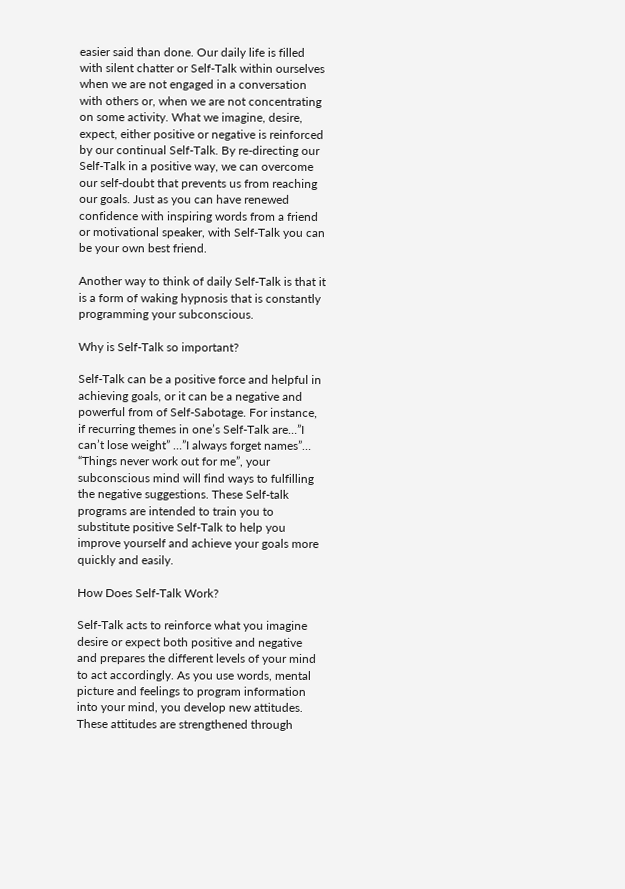easier said than done. Our daily life is filled with silent chatter or Self-Talk within ourselves when we are not engaged in a conversation with others or, when we are not concentrating on some activity. What we imagine, desire, expect, either positive or negative is reinforced by our continual Self-Talk. By re-directing our Self-Talk in a positive way, we can overcome our self-doubt that prevents us from reaching our goals. Just as you can have renewed confidence with inspiring words from a friend or motivational speaker, with Self-Talk you can be your own best friend.

Another way to think of daily Self-Talk is that it is a form of waking hypnosis that is constantly programming your subconscious.

Why is Self-Talk so important?

Self-Talk can be a positive force and helpful in achieving goals, or it can be a negative and powerful from of Self-Sabotage. For instance, if recurring themes in one’s Self-Talk are…”I can’t lose weight” …”I always forget names”… “Things never work out for me”, your subconscious mind will find ways to fulfilling the negative suggestions. These Self-talk programs are intended to train you to substitute positive Self-Talk to help you improve yourself and achieve your goals more quickly and easily.

How Does Self-Talk Work?

Self-Talk acts to reinforce what you imagine desire or expect both positive and negative and prepares the different levels of your mind to act accordingly. As you use words, mental picture and feelings to program information into your mind, you develop new attitudes. These attitudes are strengthened through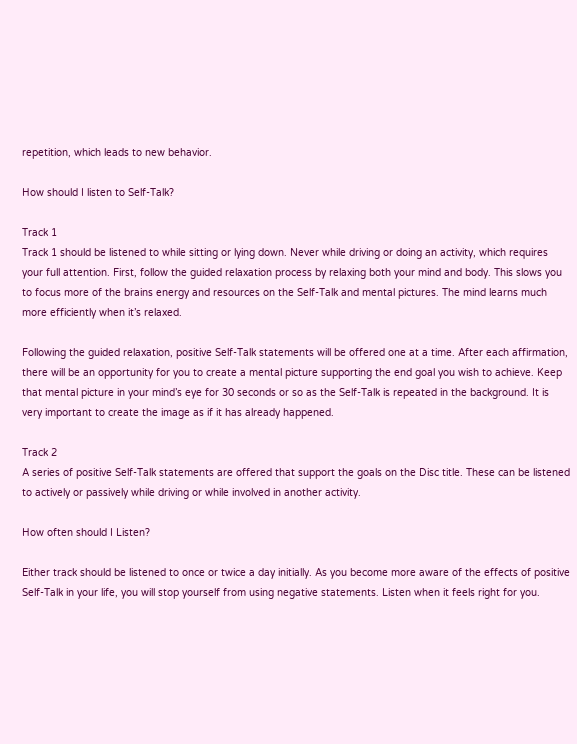repetition, which leads to new behavior.

How should I listen to Self-Talk?

Track 1
Track 1 should be listened to while sitting or lying down. Never while driving or doing an activity, which requires your full attention. First, follow the guided relaxation process by relaxing both your mind and body. This slows you to focus more of the brains energy and resources on the Self-Talk and mental pictures. The mind learns much more efficiently when it’s relaxed.

Following the guided relaxation, positive Self-Talk statements will be offered one at a time. After each affirmation, there will be an opportunity for you to create a mental picture supporting the end goal you wish to achieve. Keep that mental picture in your mind’s eye for 30 seconds or so as the Self-Talk is repeated in the background. It is very important to create the image as if it has already happened.

Track 2
A series of positive Self-Talk statements are offered that support the goals on the Disc title. These can be listened to actively or passively while driving or while involved in another activity.

How often should I Listen?

Either track should be listened to once or twice a day initially. As you become more aware of the effects of positive Self-Talk in your life, you will stop yourself from using negative statements. Listen when it feels right for you.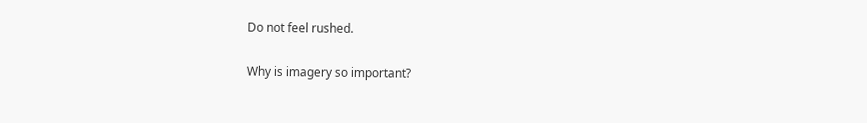Do not feel rushed.

Why is imagery so important?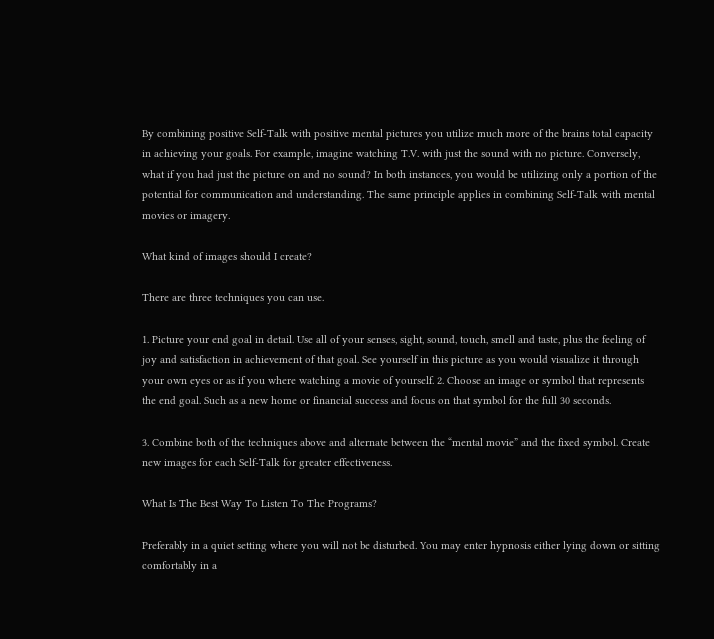By combining positive Self-Talk with positive mental pictures you utilize much more of the brains total capacity in achieving your goals. For example, imagine watching T.V. with just the sound with no picture. Conversely, what if you had just the picture on and no sound? In both instances, you would be utilizing only a portion of the potential for communication and understanding. The same principle applies in combining Self-Talk with mental movies or imagery.

What kind of images should I create?

There are three techniques you can use.

1. Picture your end goal in detail. Use all of your senses, sight, sound, touch, smell and taste, plus the feeling of joy and satisfaction in achievement of that goal. See yourself in this picture as you would visualize it through your own eyes or as if you where watching a movie of yourself. 2. Choose an image or symbol that represents the end goal. Such as a new home or financial success and focus on that symbol for the full 30 seconds.

3. Combine both of the techniques above and alternate between the “mental movie” and the fixed symbol. Create new images for each Self-Talk for greater effectiveness.

What Is The Best Way To Listen To The Programs?

Preferably in a quiet setting where you will not be disturbed. You may enter hypnosis either lying down or sitting comfortably in a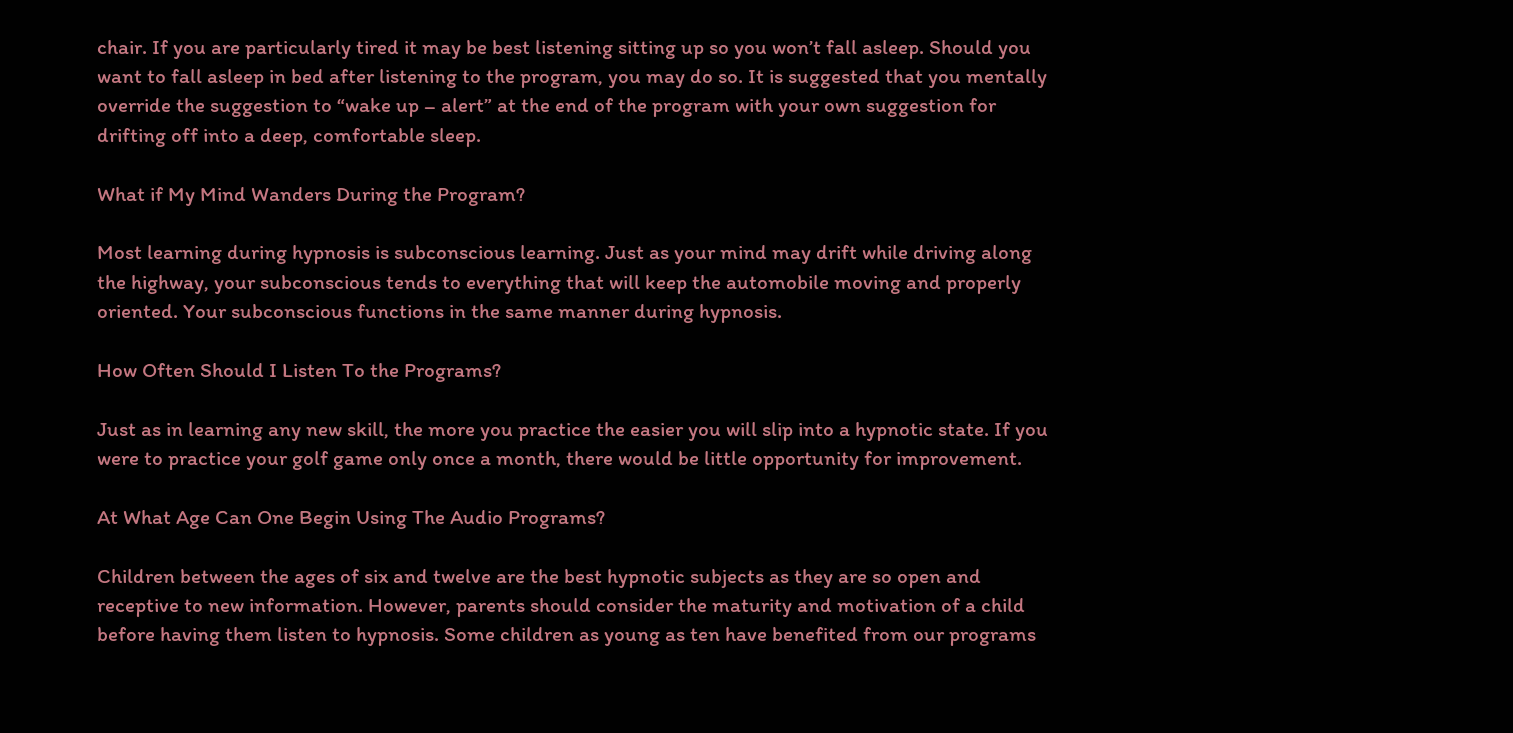chair. If you are particularly tired it may be best listening sitting up so you won’t fall asleep. Should you want to fall asleep in bed after listening to the program, you may do so. It is suggested that you mentally override the suggestion to “wake up – alert” at the end of the program with your own suggestion for drifting off into a deep, comfortable sleep.

What if My Mind Wanders During the Program?

Most learning during hypnosis is subconscious learning. Just as your mind may drift while driving along the highway, your subconscious tends to everything that will keep the automobile moving and properly oriented. Your subconscious functions in the same manner during hypnosis.

How Often Should I Listen To the Programs?

Just as in learning any new skill, the more you practice the easier you will slip into a hypnotic state. If you were to practice your golf game only once a month, there would be little opportunity for improvement.

At What Age Can One Begin Using The Audio Programs?

Children between the ages of six and twelve are the best hypnotic subjects as they are so open and receptive to new information. However, parents should consider the maturity and motivation of a child before having them listen to hypnosis. Some children as young as ten have benefited from our programs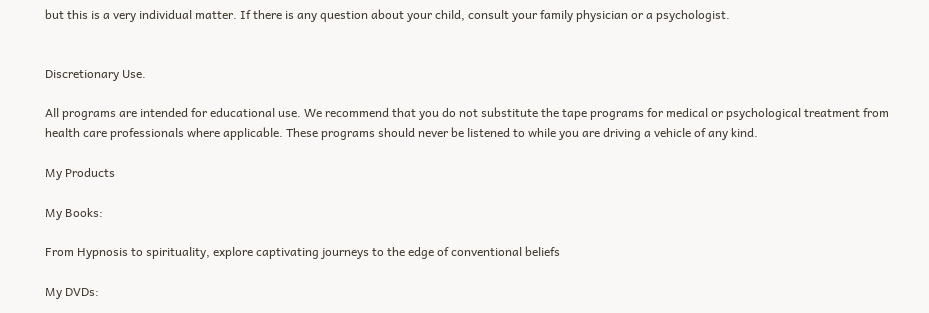but this is a very individual matter. If there is any question about your child, consult your family physician or a psychologist.


Discretionary Use.

All programs are intended for educational use. We recommend that you do not substitute the tape programs for medical or psychological treatment from health care professionals where applicable. These programs should never be listened to while you are driving a vehicle of any kind.

My Products

My Books:

From Hypnosis to spirituality, explore captivating journeys to the edge of conventional beliefs

My DVDs: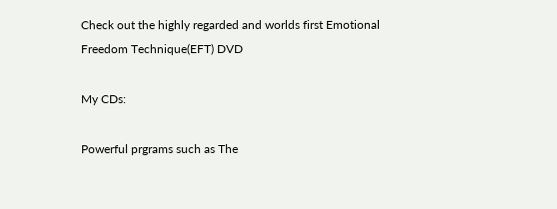Check out the highly regarded and worlds first Emotional Freedom Technique(EFT) DVD

My CDs:

Powerful prgrams such as The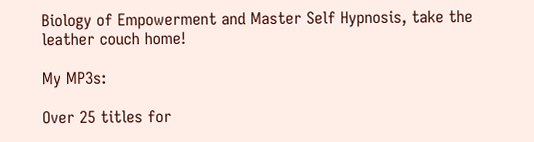Biology of Empowerment and Master Self Hypnosis, take the leather couch home!

My MP3s:

Over 25 titles for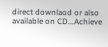direct downlaod or also available on CD...Achieve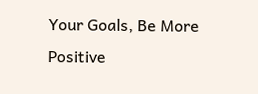Your Goals, Be More Positive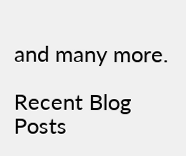and many more.

Recent Blog Posts